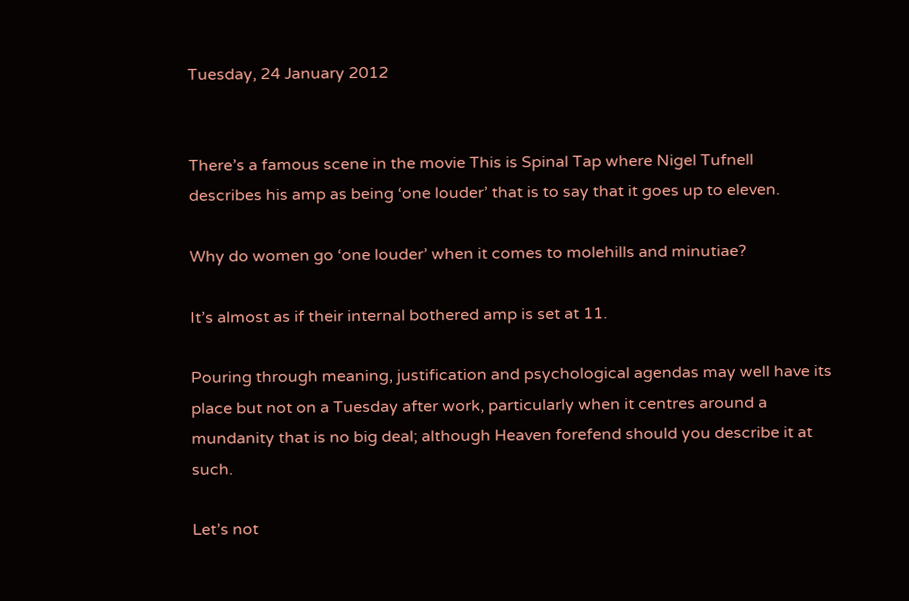Tuesday, 24 January 2012


There’s a famous scene in the movie This is Spinal Tap where Nigel Tufnell describes his amp as being ‘one louder’ that is to say that it goes up to eleven.

Why do women go ‘one louder’ when it comes to molehills and minutiae?

It’s almost as if their internal bothered amp is set at 11.

Pouring through meaning, justification and psychological agendas may well have its place but not on a Tuesday after work, particularly when it centres around a mundanity that is no big deal; although Heaven forefend should you describe it at such.

Let’s not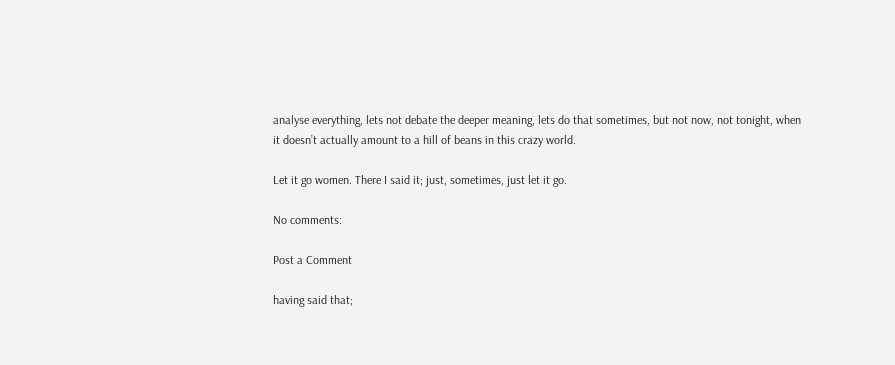analyse everything, lets not debate the deeper meaning, lets do that sometimes, but not now, not tonight, when it doesn’t actually amount to a hill of beans in this crazy world.

Let it go women. There I said it; just, sometimes, just let it go.

No comments:

Post a Comment

having said that;